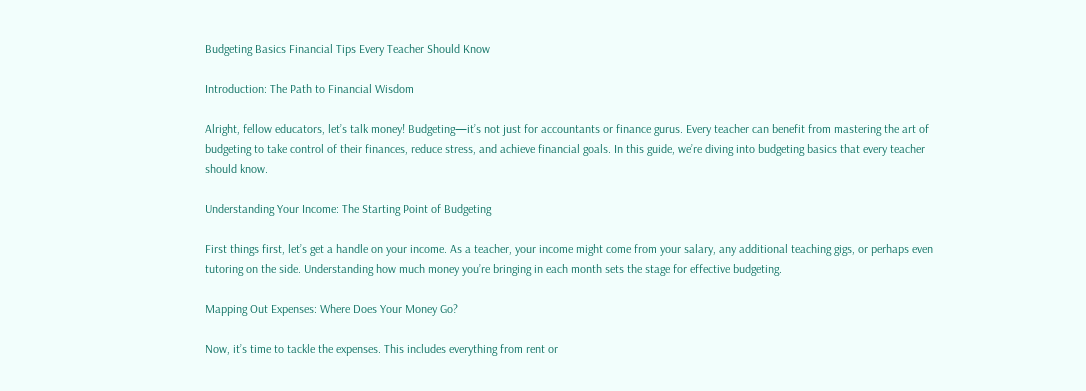Budgeting Basics Financial Tips Every Teacher Should Know

Introduction: The Path to Financial Wisdom

Alright, fellow educators, let’s talk money! Budgeting—it’s not just for accountants or finance gurus. Every teacher can benefit from mastering the art of budgeting to take control of their finances, reduce stress, and achieve financial goals. In this guide, we’re diving into budgeting basics that every teacher should know.

Understanding Your Income: The Starting Point of Budgeting

First things first, let’s get a handle on your income. As a teacher, your income might come from your salary, any additional teaching gigs, or perhaps even tutoring on the side. Understanding how much money you’re bringing in each month sets the stage for effective budgeting.

Mapping Out Expenses: Where Does Your Money Go?

Now, it’s time to tackle the expenses. This includes everything from rent or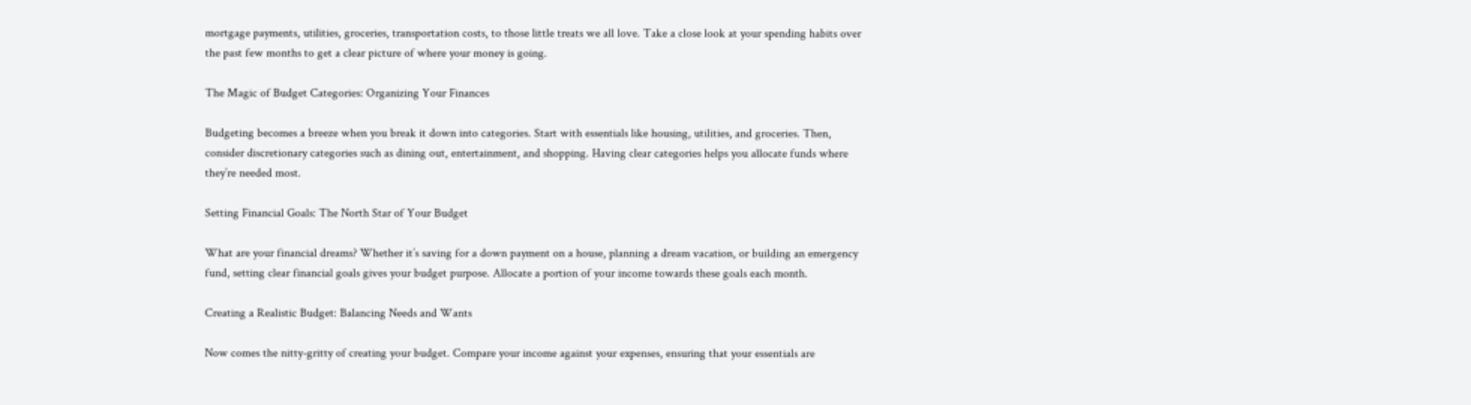mortgage payments, utilities, groceries, transportation costs, to those little treats we all love. Take a close look at your spending habits over the past few months to get a clear picture of where your money is going.

The Magic of Budget Categories: Organizing Your Finances

Budgeting becomes a breeze when you break it down into categories. Start with essentials like housing, utilities, and groceries. Then, consider discretionary categories such as dining out, entertainment, and shopping. Having clear categories helps you allocate funds where they’re needed most.

Setting Financial Goals: The North Star of Your Budget

What are your financial dreams? Whether it’s saving for a down payment on a house, planning a dream vacation, or building an emergency fund, setting clear financial goals gives your budget purpose. Allocate a portion of your income towards these goals each month.

Creating a Realistic Budget: Balancing Needs and Wants

Now comes the nitty-gritty of creating your budget. Compare your income against your expenses, ensuring that your essentials are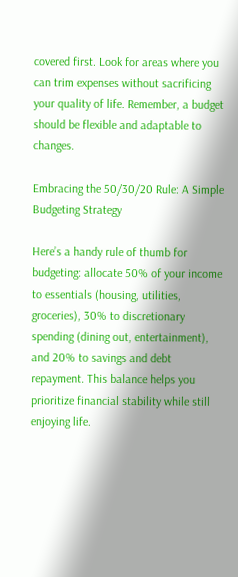covered first. Look for areas where you can trim expenses without sacrificing your quality of life. Remember, a budget should be flexible and adaptable to changes.

Embracing the 50/30/20 Rule: A Simple Budgeting Strategy

Here’s a handy rule of thumb for budgeting: allocate 50% of your income to essentials (housing, utilities, groceries), 30% to discretionary spending (dining out, entertainment), and 20% to savings and debt repayment. This balance helps you prioritize financial stability while still enjoying life.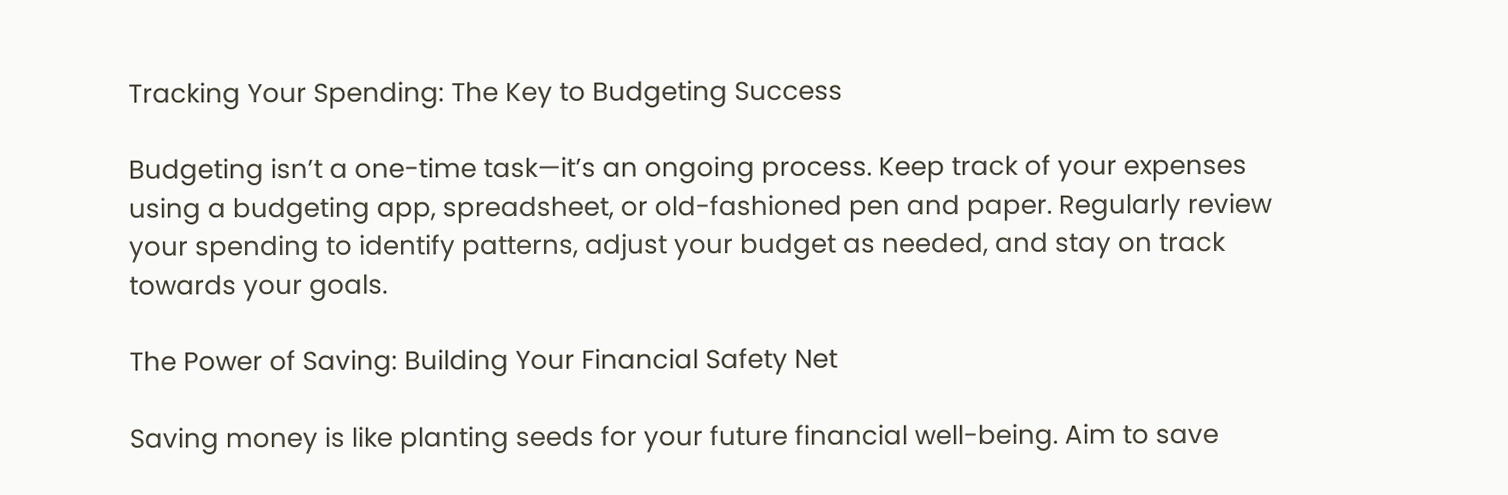Tracking Your Spending: The Key to Budgeting Success

Budgeting isn’t a one-time task—it’s an ongoing process. Keep track of your expenses using a budgeting app, spreadsheet, or old-fashioned pen and paper. Regularly review your spending to identify patterns, adjust your budget as needed, and stay on track towards your goals.

The Power of Saving: Building Your Financial Safety Net

Saving money is like planting seeds for your future financial well-being. Aim to save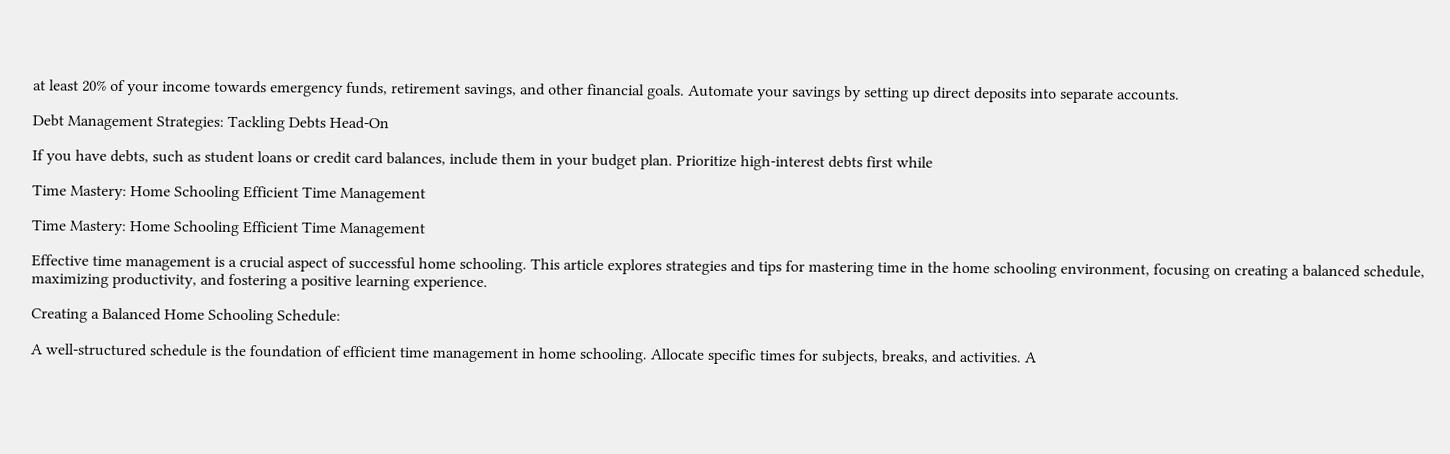at least 20% of your income towards emergency funds, retirement savings, and other financial goals. Automate your savings by setting up direct deposits into separate accounts.

Debt Management Strategies: Tackling Debts Head-On

If you have debts, such as student loans or credit card balances, include them in your budget plan. Prioritize high-interest debts first while

Time Mastery: Home Schooling Efficient Time Management

Time Mastery: Home Schooling Efficient Time Management

Effective time management is a crucial aspect of successful home schooling. This article explores strategies and tips for mastering time in the home schooling environment, focusing on creating a balanced schedule, maximizing productivity, and fostering a positive learning experience.

Creating a Balanced Home Schooling Schedule:

A well-structured schedule is the foundation of efficient time management in home schooling. Allocate specific times for subjects, breaks, and activities. A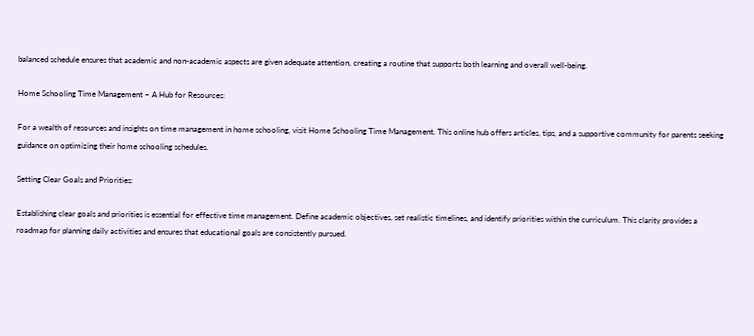balanced schedule ensures that academic and non-academic aspects are given adequate attention, creating a routine that supports both learning and overall well-being.

Home Schooling Time Management – A Hub for Resources:

For a wealth of resources and insights on time management in home schooling, visit Home Schooling Time Management. This online hub offers articles, tips, and a supportive community for parents seeking guidance on optimizing their home schooling schedules.

Setting Clear Goals and Priorities:

Establishing clear goals and priorities is essential for effective time management. Define academic objectives, set realistic timelines, and identify priorities within the curriculum. This clarity provides a roadmap for planning daily activities and ensures that educational goals are consistently pursued.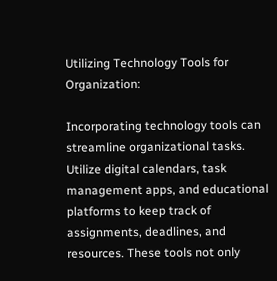Utilizing Technology Tools for Organization:

Incorporating technology tools can streamline organizational tasks. Utilize digital calendars, task management apps, and educational platforms to keep track of assignments, deadlines, and resources. These tools not only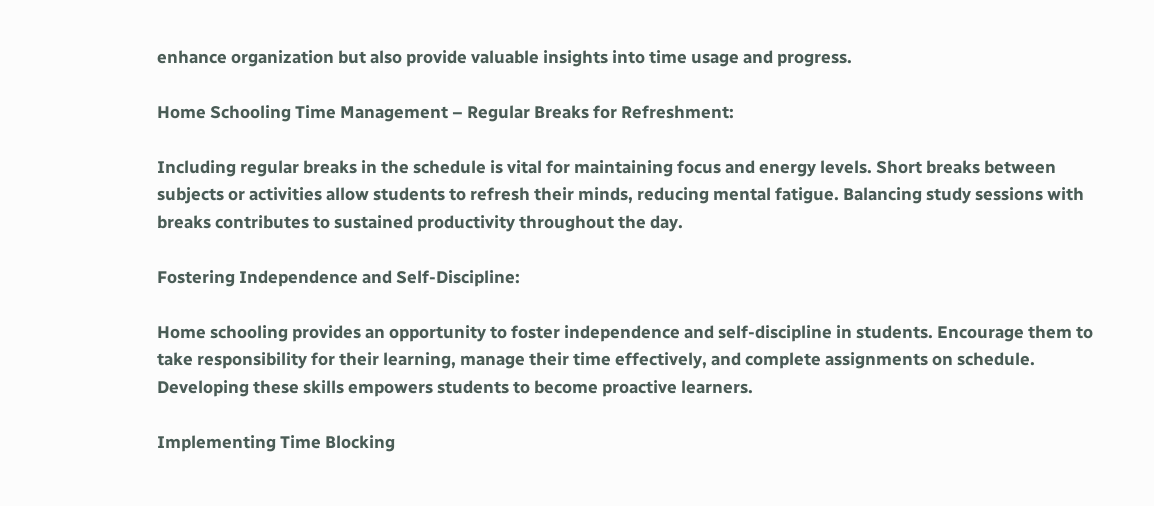enhance organization but also provide valuable insights into time usage and progress.

Home Schooling Time Management – Regular Breaks for Refreshment:

Including regular breaks in the schedule is vital for maintaining focus and energy levels. Short breaks between subjects or activities allow students to refresh their minds, reducing mental fatigue. Balancing study sessions with breaks contributes to sustained productivity throughout the day.

Fostering Independence and Self-Discipline:

Home schooling provides an opportunity to foster independence and self-discipline in students. Encourage them to take responsibility for their learning, manage their time effectively, and complete assignments on schedule. Developing these skills empowers students to become proactive learners.

Implementing Time Blocking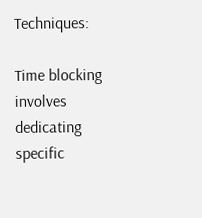Techniques:

Time blocking involves dedicating specific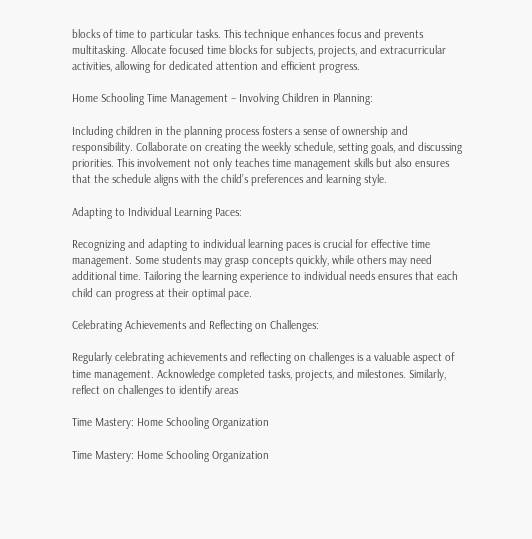blocks of time to particular tasks. This technique enhances focus and prevents multitasking. Allocate focused time blocks for subjects, projects, and extracurricular activities, allowing for dedicated attention and efficient progress.

Home Schooling Time Management – Involving Children in Planning:

Including children in the planning process fosters a sense of ownership and responsibility. Collaborate on creating the weekly schedule, setting goals, and discussing priorities. This involvement not only teaches time management skills but also ensures that the schedule aligns with the child’s preferences and learning style.

Adapting to Individual Learning Paces:

Recognizing and adapting to individual learning paces is crucial for effective time management. Some students may grasp concepts quickly, while others may need additional time. Tailoring the learning experience to individual needs ensures that each child can progress at their optimal pace.

Celebrating Achievements and Reflecting on Challenges:

Regularly celebrating achievements and reflecting on challenges is a valuable aspect of time management. Acknowledge completed tasks, projects, and milestones. Similarly, reflect on challenges to identify areas

Time Mastery: Home Schooling Organization

Time Mastery: Home Schooling Organization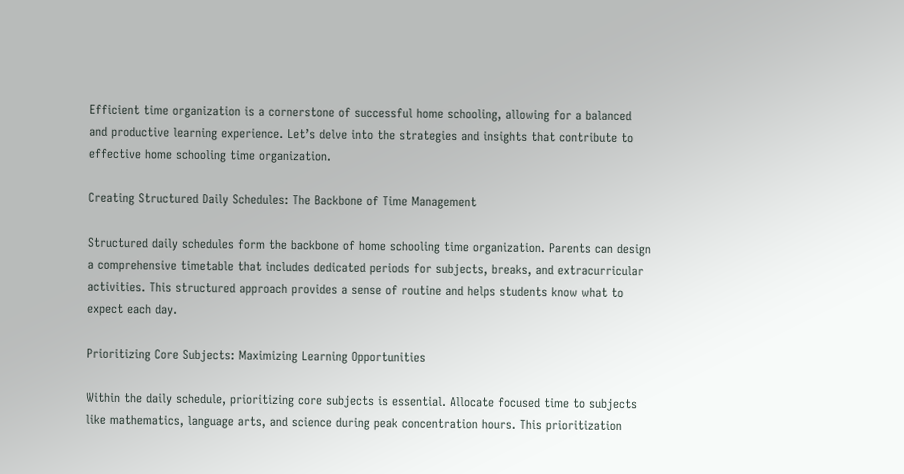Efficient time organization is a cornerstone of successful home schooling, allowing for a balanced and productive learning experience. Let’s delve into the strategies and insights that contribute to effective home schooling time organization.

Creating Structured Daily Schedules: The Backbone of Time Management

Structured daily schedules form the backbone of home schooling time organization. Parents can design a comprehensive timetable that includes dedicated periods for subjects, breaks, and extracurricular activities. This structured approach provides a sense of routine and helps students know what to expect each day.

Prioritizing Core Subjects: Maximizing Learning Opportunities

Within the daily schedule, prioritizing core subjects is essential. Allocate focused time to subjects like mathematics, language arts, and science during peak concentration hours. This prioritization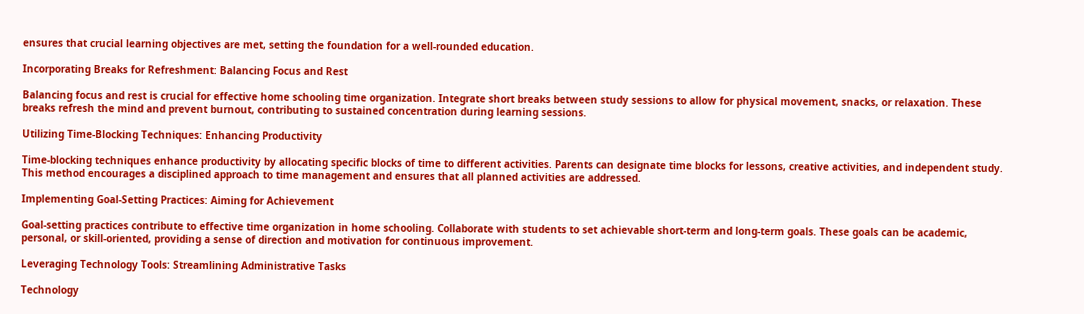ensures that crucial learning objectives are met, setting the foundation for a well-rounded education.

Incorporating Breaks for Refreshment: Balancing Focus and Rest

Balancing focus and rest is crucial for effective home schooling time organization. Integrate short breaks between study sessions to allow for physical movement, snacks, or relaxation. These breaks refresh the mind and prevent burnout, contributing to sustained concentration during learning sessions.

Utilizing Time-Blocking Techniques: Enhancing Productivity

Time-blocking techniques enhance productivity by allocating specific blocks of time to different activities. Parents can designate time blocks for lessons, creative activities, and independent study. This method encourages a disciplined approach to time management and ensures that all planned activities are addressed.

Implementing Goal-Setting Practices: Aiming for Achievement

Goal-setting practices contribute to effective time organization in home schooling. Collaborate with students to set achievable short-term and long-term goals. These goals can be academic, personal, or skill-oriented, providing a sense of direction and motivation for continuous improvement.

Leveraging Technology Tools: Streamlining Administrative Tasks

Technology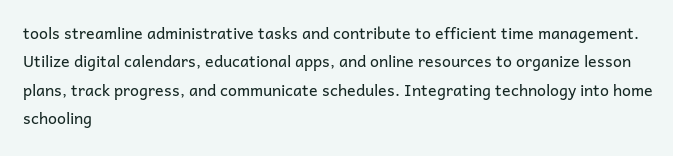tools streamline administrative tasks and contribute to efficient time management. Utilize digital calendars, educational apps, and online resources to organize lesson plans, track progress, and communicate schedules. Integrating technology into home schooling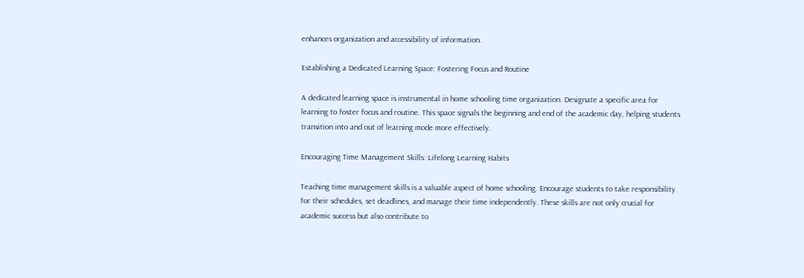enhances organization and accessibility of information.

Establishing a Dedicated Learning Space: Fostering Focus and Routine

A dedicated learning space is instrumental in home schooling time organization. Designate a specific area for learning to foster focus and routine. This space signals the beginning and end of the academic day, helping students transition into and out of learning mode more effectively.

Encouraging Time Management Skills: Lifelong Learning Habits

Teaching time management skills is a valuable aspect of home schooling. Encourage students to take responsibility for their schedules, set deadlines, and manage their time independently. These skills are not only crucial for academic success but also contribute to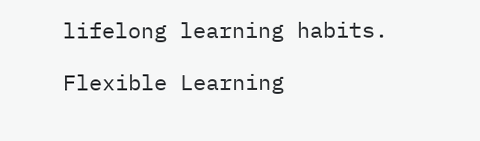lifelong learning habits.

Flexible Learning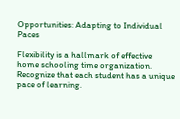Opportunities: Adapting to Individual Paces

Flexibility is a hallmark of effective home schooling time organization. Recognize that each student has a unique pace of learning.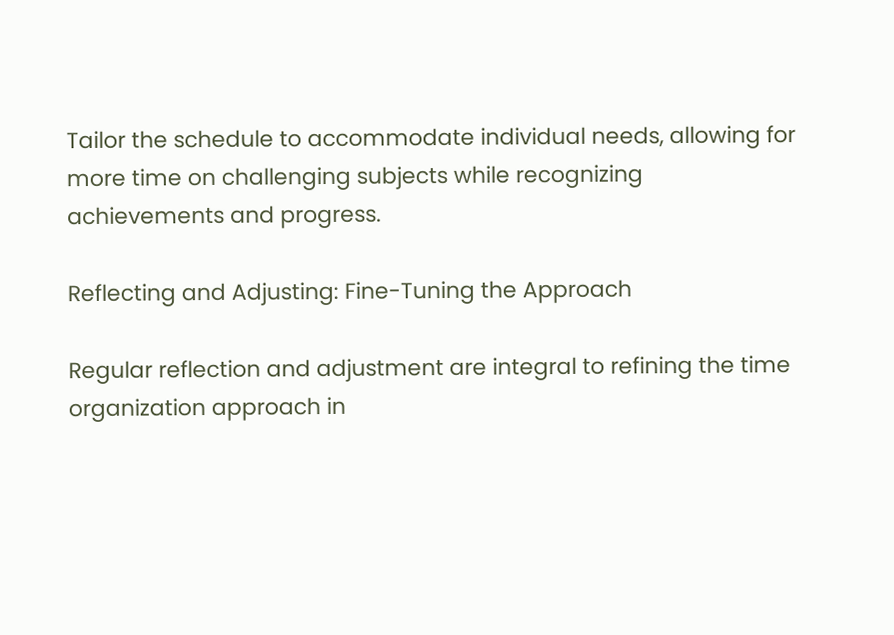Tailor the schedule to accommodate individual needs, allowing for more time on challenging subjects while recognizing achievements and progress.

Reflecting and Adjusting: Fine-Tuning the Approach

Regular reflection and adjustment are integral to refining the time organization approach in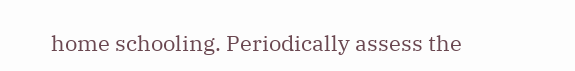home schooling. Periodically assess the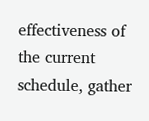effectiveness of the current schedule, gather